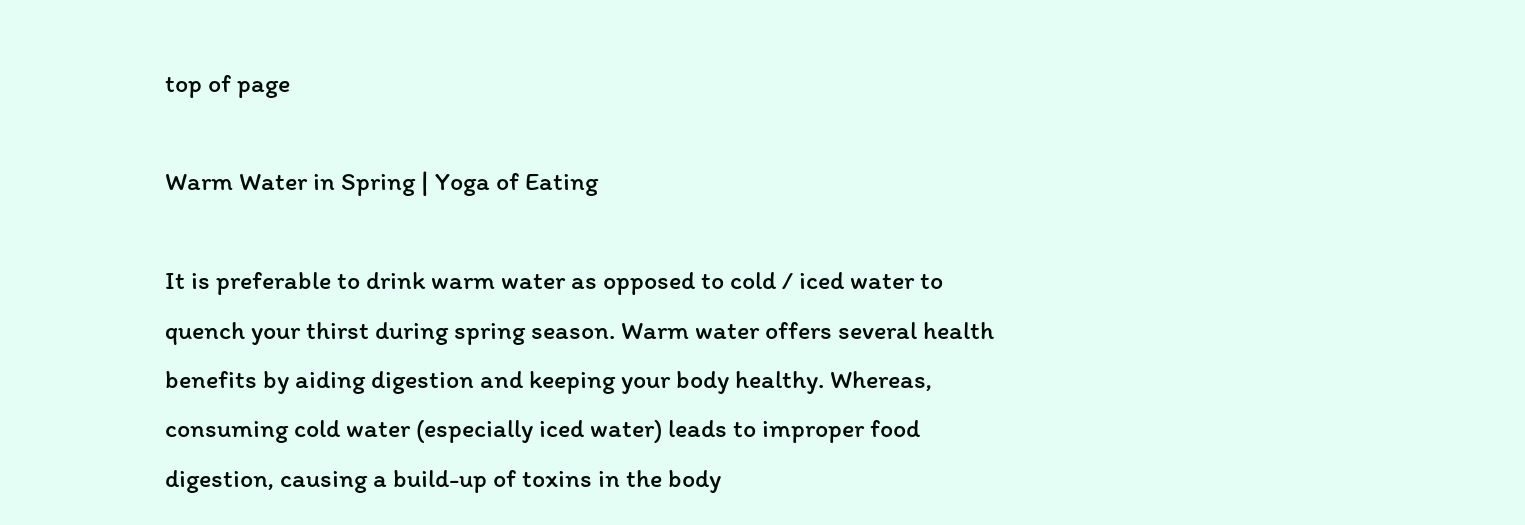top of page

Warm Water in Spring | Yoga of Eating

It is preferable to drink warm water as opposed to cold / iced water to quench your thirst during spring season. Warm water offers several health benefits by aiding digestion and keeping your body healthy. Whereas, consuming cold water (especially iced water) leads to improper food digestion, causing a build-up of toxins in the body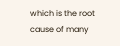which is the root cause of many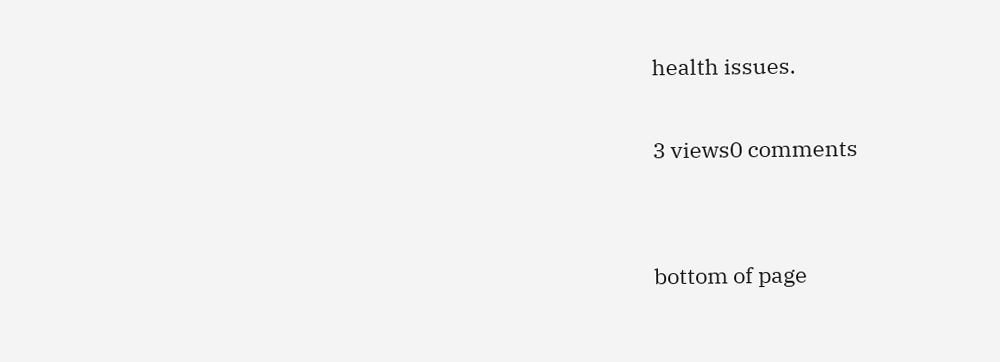health issues.

3 views0 comments


bottom of page